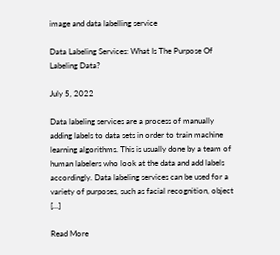image and data labelling service

Data Labeling Services: What Is The Purpose Of Labeling Data?

July 5, 2022

Data labeling services are a process of manually adding labels to data sets in order to train machine learning algorithms. This is usually done by a team of human labelers who look at the data and add labels accordingly. Data labeling services can be used for a variety of purposes, such as facial recognition, object […]

Read More